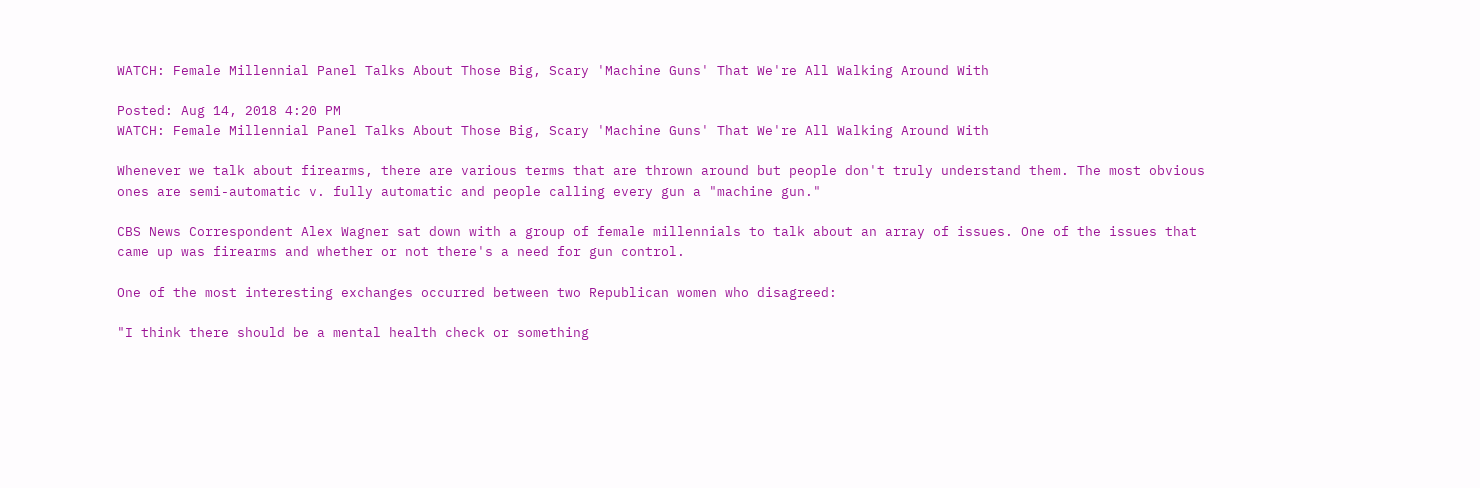WATCH: Female Millennial Panel Talks About Those Big, Scary 'Machine Guns' That We're All Walking Around With

Posted: Aug 14, 2018 4:20 PM
WATCH: Female Millennial Panel Talks About Those Big, Scary 'Machine Guns' That We're All Walking Around With

Whenever we talk about firearms, there are various terms that are thrown around but people don't truly understand them. The most obvious ones are semi-automatic v. fully automatic and people calling every gun a "machine gun."

CBS News Correspondent Alex Wagner sat down with a group of female millennials to talk about an array of issues. One of the issues that came up was firearms and whether or not there's a need for gun control.

One of the most interesting exchanges occurred between two Republican women who disagreed:

"I think there should be a mental health check or something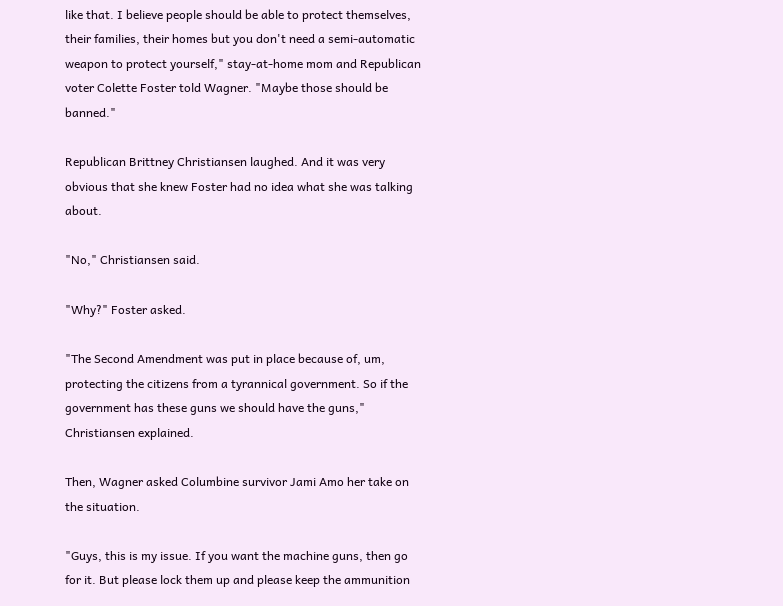like that. I believe people should be able to protect themselves, their families, their homes but you don't need a semi-automatic weapon to protect yourself," stay-at-home mom and Republican voter Colette Foster told Wagner. "Maybe those should be banned."

Republican Brittney Christiansen laughed. And it was very obvious that she knew Foster had no idea what she was talking about.

"No," Christiansen said.

"Why?" Foster asked.

"The Second Amendment was put in place because of, um, protecting the citizens from a tyrannical government. So if the government has these guns we should have the guns," Christiansen explained.

Then, Wagner asked Columbine survivor Jami Amo her take on the situation.

"Guys, this is my issue. If you want the machine guns, then go for it. But please lock them up and please keep the ammunition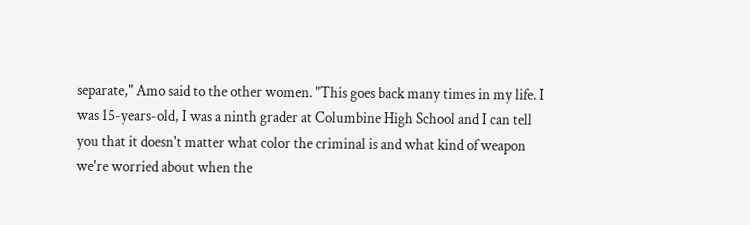separate," Amo said to the other women. "This goes back many times in my life. I was 15-years-old, I was a ninth grader at Columbine High School and I can tell you that it doesn't matter what color the criminal is and what kind of weapon we're worried about when the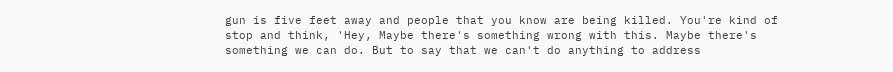gun is five feet away and people that you know are being killed. You're kind of stop and think, 'Hey, Maybe there's something wrong with this. Maybe there's something we can do. But to say that we can't do anything to address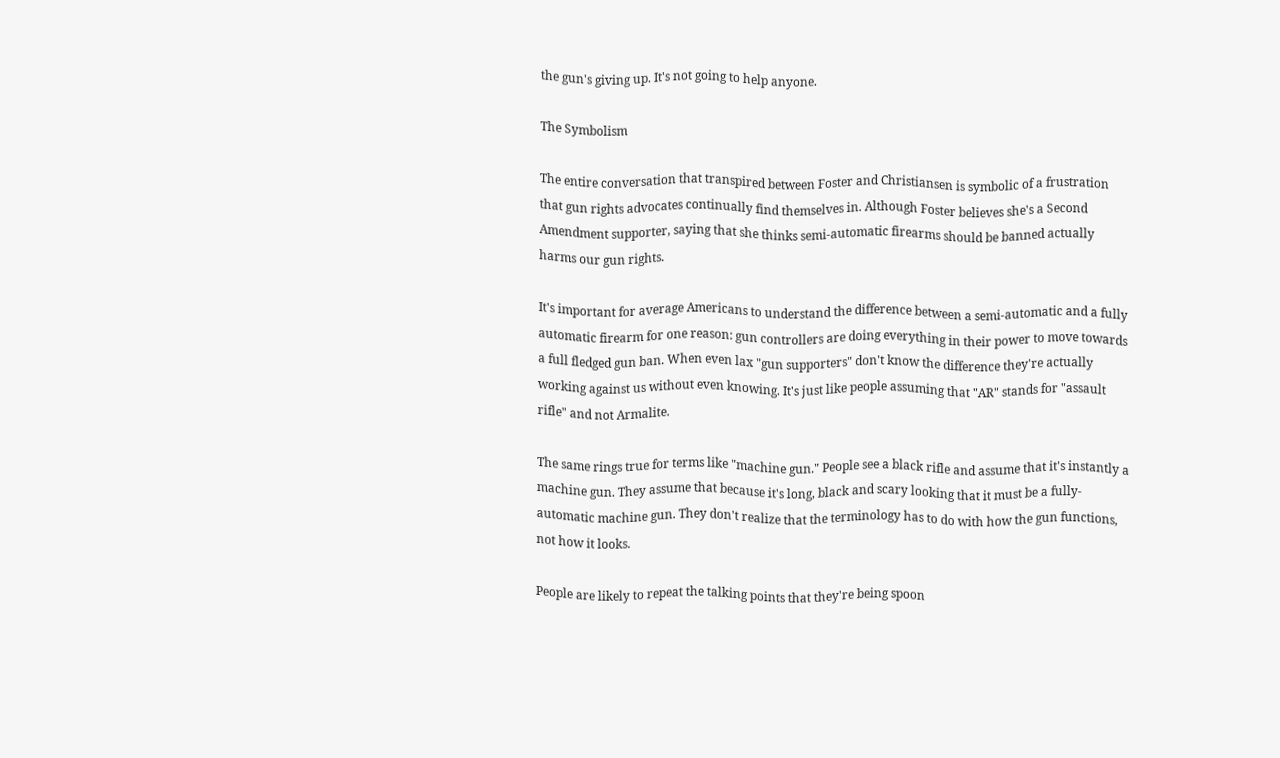the gun's giving up. It's not going to help anyone.

The Symbolism

The entire conversation that transpired between Foster and Christiansen is symbolic of a frustration that gun rights advocates continually find themselves in. Although Foster believes she's a Second Amendment supporter, saying that she thinks semi-automatic firearms should be banned actually harms our gun rights.

It's important for average Americans to understand the difference between a semi-automatic and a fully automatic firearm for one reason: gun controllers are doing everything in their power to move towards a full fledged gun ban. When even lax "gun supporters" don't know the difference they're actually working against us without even knowing. It's just like people assuming that "AR" stands for "assault rifle" and not Armalite.

The same rings true for terms like "machine gun." People see a black rifle and assume that it's instantly a machine gun. They assume that because it's long, black and scary looking that it must be a fully-automatic machine gun. They don't realize that the terminology has to do with how the gun functions, not how it looks.

People are likely to repeat the talking points that they're being spoon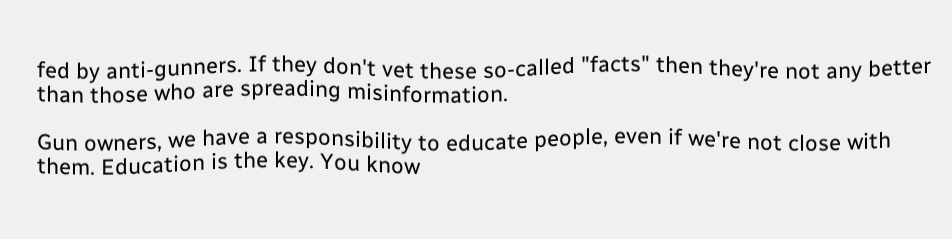fed by anti-gunners. If they don't vet these so-called "facts" then they're not any better than those who are spreading misinformation.

Gun owners, we have a responsibility to educate people, even if we're not close with them. Education is the key. You know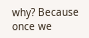why? Because once we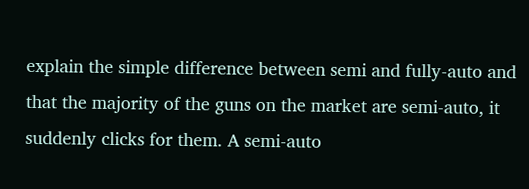explain the simple difference between semi and fully-auto and that the majority of the guns on the market are semi-auto, it suddenly clicks for them. A semi-auto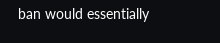ban would essentially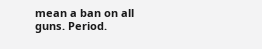mean a ban on all guns. Period.